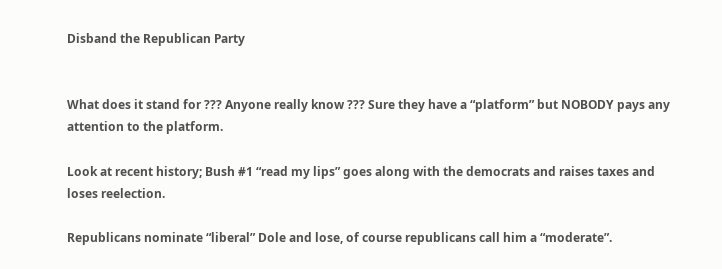Disband the Republican Party


What does it stand for ??? Anyone really know ??? Sure they have a “platform” but NOBODY pays any attention to the platform.

Look at recent history; Bush #1 “read my lips” goes along with the democrats and raises taxes and loses reelection.

Republicans nominate “liberal” Dole and lose, of course republicans call him a “moderate”.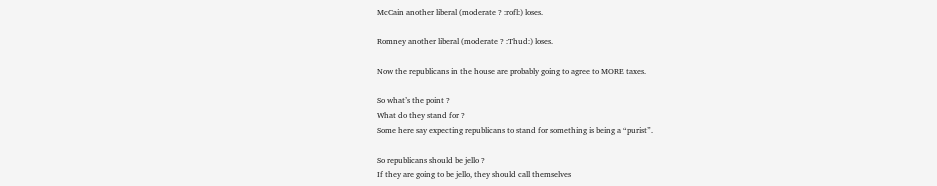McCain another liberal (moderate ? :rofl:) loses.

Romney another liberal (moderate ? :Thud:) loses.

Now the republicans in the house are probably going to agree to MORE taxes.

So what’s the point ?
What do they stand for ?
Some here say expecting republicans to stand for something is being a “purist”.

So republicans should be jello ?
If they are going to be jello, they should call themselves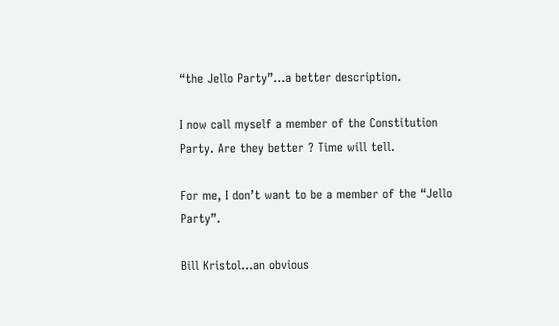“the Jello Party”…a better description.

I now call myself a member of the Constitution Party. Are they better ? Time will tell.

For me, I don’t want to be a member of the “Jello Party”.

Bill Kristol…an obvious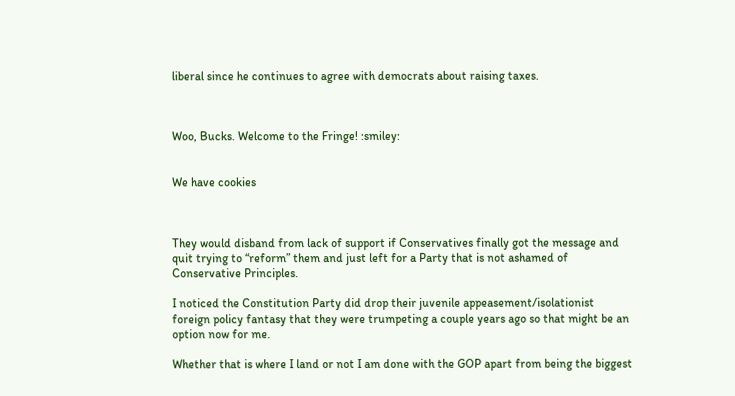liberal since he continues to agree with democrats about raising taxes.



Woo, Bucks. Welcome to the Fringe! :smiley:


We have cookies



They would disband from lack of support if Conservatives finally got the message and quit trying to “reform” them and just left for a Party that is not ashamed of Conservative Principles.

I noticed the Constitution Party did drop their juvenile appeasement/isolationist foreign policy fantasy that they were trumpeting a couple years ago so that might be an option now for me.

Whether that is where I land or not I am done with the GOP apart from being the biggest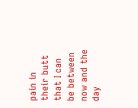pain in their butt that I can be between now and the day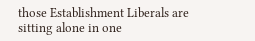those Establishment Liberals are sitting alone in one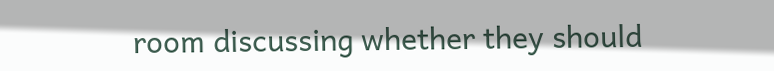room discussing whether they should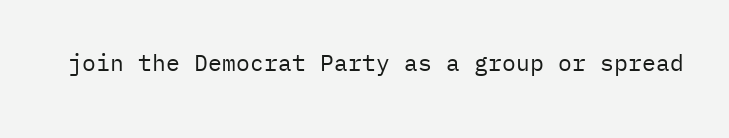join the Democrat Party as a group or spread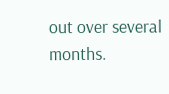out over several months.